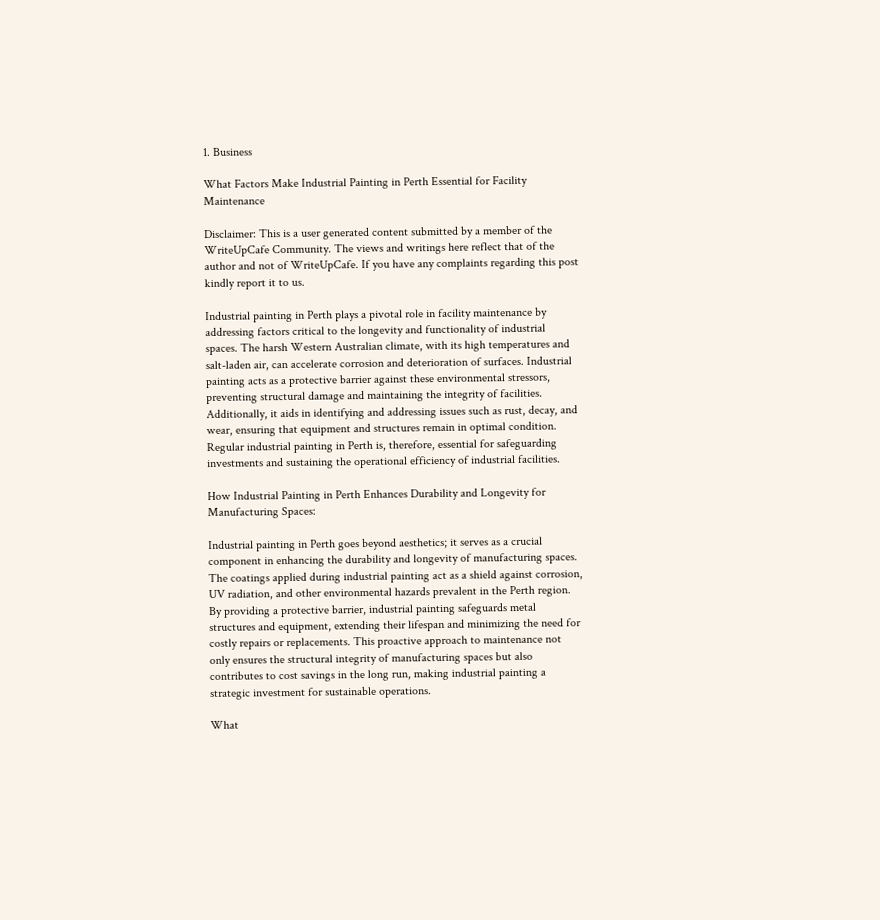1. Business

What Factors Make Industrial Painting in Perth Essential for Facility Maintenance

Disclaimer: This is a user generated content submitted by a member of the WriteUpCafe Community. The views and writings here reflect that of the author and not of WriteUpCafe. If you have any complaints regarding this post kindly report it to us.

Industrial painting in Perth plays a pivotal role in facility maintenance by addressing factors critical to the longevity and functionality of industrial spaces. The harsh Western Australian climate, with its high temperatures and salt-laden air, can accelerate corrosion and deterioration of surfaces. Industrial painting acts as a protective barrier against these environmental stressors, preventing structural damage and maintaining the integrity of facilities. Additionally, it aids in identifying and addressing issues such as rust, decay, and wear, ensuring that equipment and structures remain in optimal condition. Regular industrial painting in Perth is, therefore, essential for safeguarding investments and sustaining the operational efficiency of industrial facilities.

How Industrial Painting in Perth Enhances Durability and Longevity for Manufacturing Spaces:

Industrial painting in Perth goes beyond aesthetics; it serves as a crucial component in enhancing the durability and longevity of manufacturing spaces. The coatings applied during industrial painting act as a shield against corrosion, UV radiation, and other environmental hazards prevalent in the Perth region. By providing a protective barrier, industrial painting safeguards metal structures and equipment, extending their lifespan and minimizing the need for costly repairs or replacements. This proactive approach to maintenance not only ensures the structural integrity of manufacturing spaces but also contributes to cost savings in the long run, making industrial painting a strategic investment for sustainable operations.

What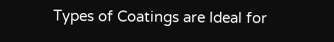Types of Coatings are Ideal for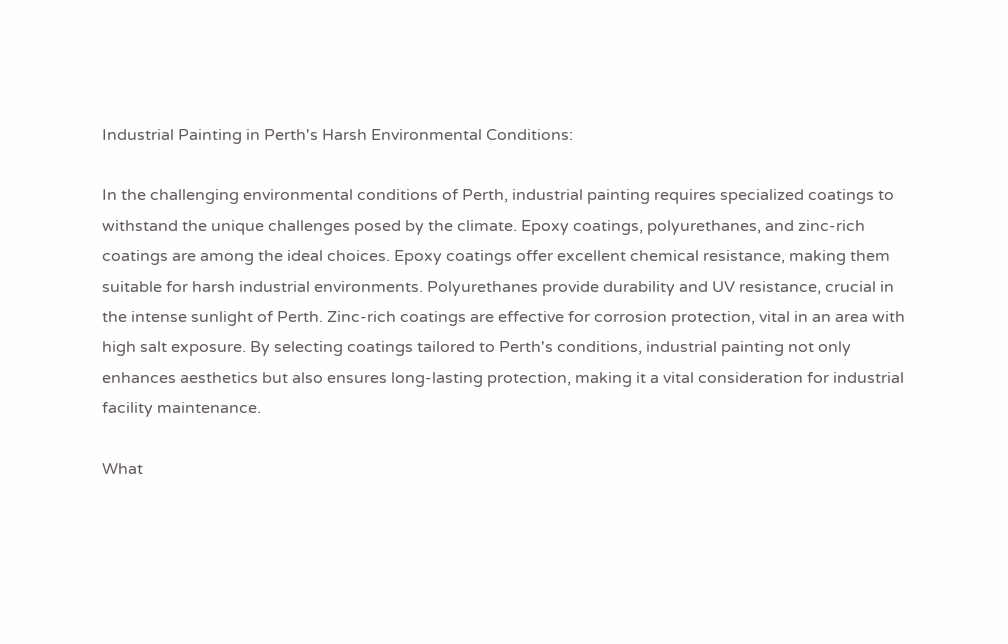Industrial Painting in Perth's Harsh Environmental Conditions:

In the challenging environmental conditions of Perth, industrial painting requires specialized coatings to withstand the unique challenges posed by the climate. Epoxy coatings, polyurethanes, and zinc-rich coatings are among the ideal choices. Epoxy coatings offer excellent chemical resistance, making them suitable for harsh industrial environments. Polyurethanes provide durability and UV resistance, crucial in the intense sunlight of Perth. Zinc-rich coatings are effective for corrosion protection, vital in an area with high salt exposure. By selecting coatings tailored to Perth's conditions, industrial painting not only enhances aesthetics but also ensures long-lasting protection, making it a vital consideration for industrial facility maintenance.

What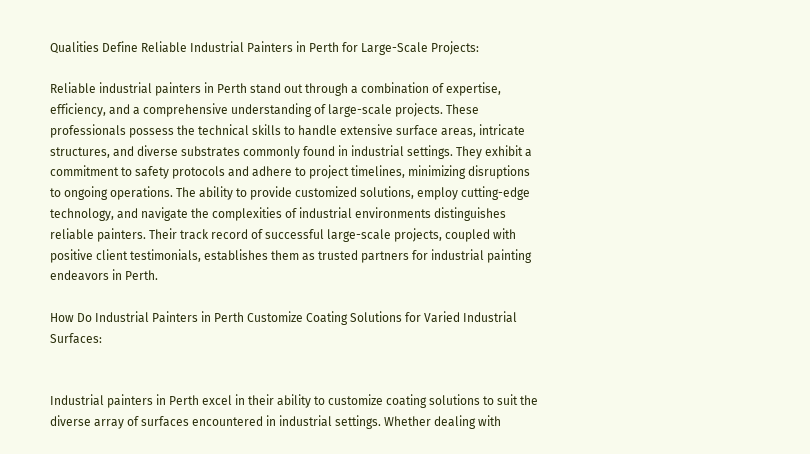Qualities Define Reliable Industrial Painters in Perth for Large-Scale Projects:

Reliable industrial painters in Perth stand out through a combination of expertise, efficiency, and a comprehensive understanding of large-scale projects. These professionals possess the technical skills to handle extensive surface areas, intricate structures, and diverse substrates commonly found in industrial settings. They exhibit a commitment to safety protocols and adhere to project timelines, minimizing disruptions to ongoing operations. The ability to provide customized solutions, employ cutting-edge technology, and navigate the complexities of industrial environments distinguishes reliable painters. Their track record of successful large-scale projects, coupled with positive client testimonials, establishes them as trusted partners for industrial painting endeavors in Perth.

How Do Industrial Painters in Perth Customize Coating Solutions for Varied Industrial Surfaces:


Industrial painters in Perth excel in their ability to customize coating solutions to suit the diverse array of surfaces encountered in industrial settings. Whether dealing with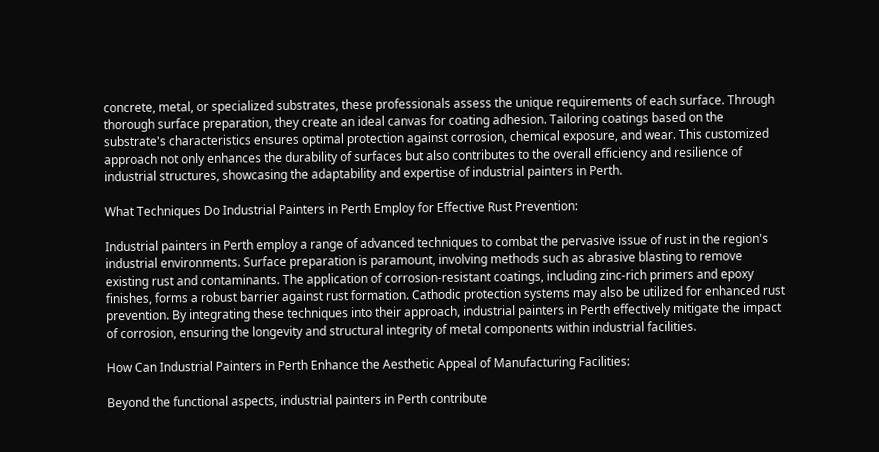concrete, metal, or specialized substrates, these professionals assess the unique requirements of each surface. Through thorough surface preparation, they create an ideal canvas for coating adhesion. Tailoring coatings based on the substrate's characteristics ensures optimal protection against corrosion, chemical exposure, and wear. This customized approach not only enhances the durability of surfaces but also contributes to the overall efficiency and resilience of industrial structures, showcasing the adaptability and expertise of industrial painters in Perth.

What Techniques Do Industrial Painters in Perth Employ for Effective Rust Prevention:

Industrial painters in Perth employ a range of advanced techniques to combat the pervasive issue of rust in the region's industrial environments. Surface preparation is paramount, involving methods such as abrasive blasting to remove existing rust and contaminants. The application of corrosion-resistant coatings, including zinc-rich primers and epoxy finishes, forms a robust barrier against rust formation. Cathodic protection systems may also be utilized for enhanced rust prevention. By integrating these techniques into their approach, industrial painters in Perth effectively mitigate the impact of corrosion, ensuring the longevity and structural integrity of metal components within industrial facilities.

How Can Industrial Painters in Perth Enhance the Aesthetic Appeal of Manufacturing Facilities:

Beyond the functional aspects, industrial painters in Perth contribute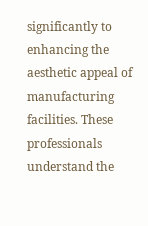significantly to enhancing the aesthetic appeal of manufacturing facilities. These professionals understand the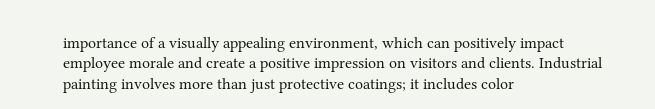importance of a visually appealing environment, which can positively impact employee morale and create a positive impression on visitors and clients. Industrial painting involves more than just protective coatings; it includes color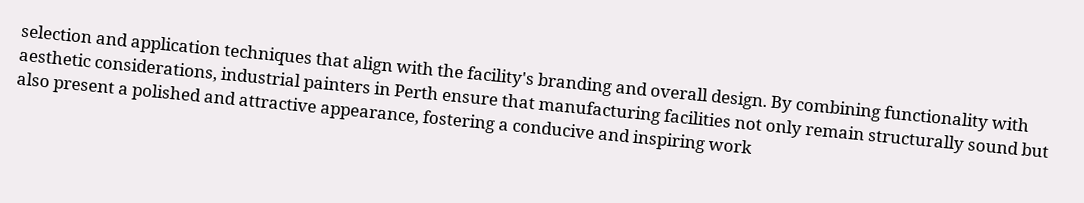selection and application techniques that align with the facility's branding and overall design. By combining functionality with aesthetic considerations, industrial painters in Perth ensure that manufacturing facilities not only remain structurally sound but also present a polished and attractive appearance, fostering a conducive and inspiring work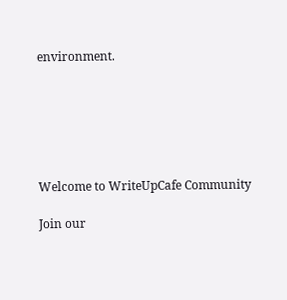environment.






Welcome to WriteUpCafe Community

Join our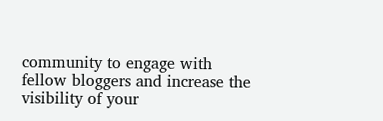community to engage with fellow bloggers and increase the visibility of your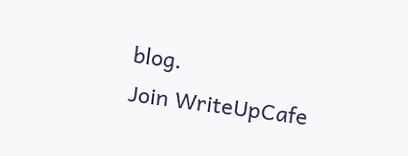blog.
Join WriteUpCafe